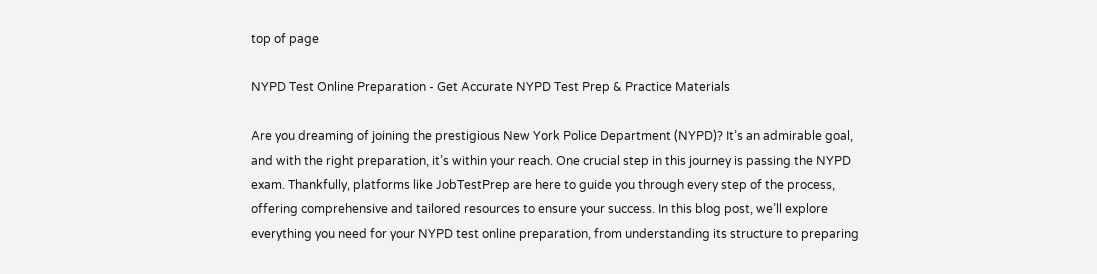top of page

NYPD Test Online Preparation - Get Accurate NYPD Test Prep & Practice Materials

Are you dreaming of joining the prestigious New York Police Department (NYPD)? It’s an admirable goal, and with the right preparation, it’s within your reach. One crucial step in this journey is passing the NYPD exam. Thankfully, platforms like JobTestPrep are here to guide you through every step of the process, offering comprehensive and tailored resources to ensure your success. In this blog post, we’ll explore everything you need for your NYPD test online preparation, from understanding its structure to preparing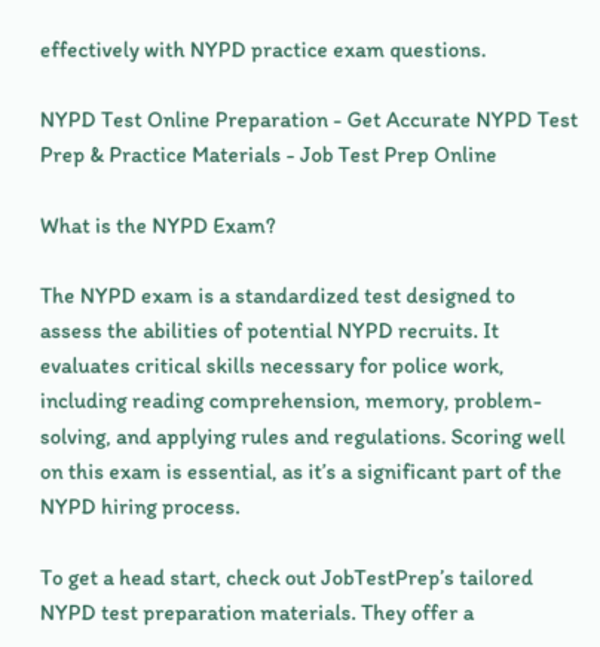effectively with NYPD practice exam questions.

NYPD Test Online Preparation - Get Accurate NYPD Test Prep & Practice Materials - Job Test Prep Online

What is the NYPD Exam?

The NYPD exam is a standardized test designed to assess the abilities of potential NYPD recruits. It evaluates critical skills necessary for police work, including reading comprehension, memory, problem-solving, and applying rules and regulations. Scoring well on this exam is essential, as it’s a significant part of the NYPD hiring process.

To get a head start, check out JobTestPrep’s tailored NYPD test preparation materials. They offer a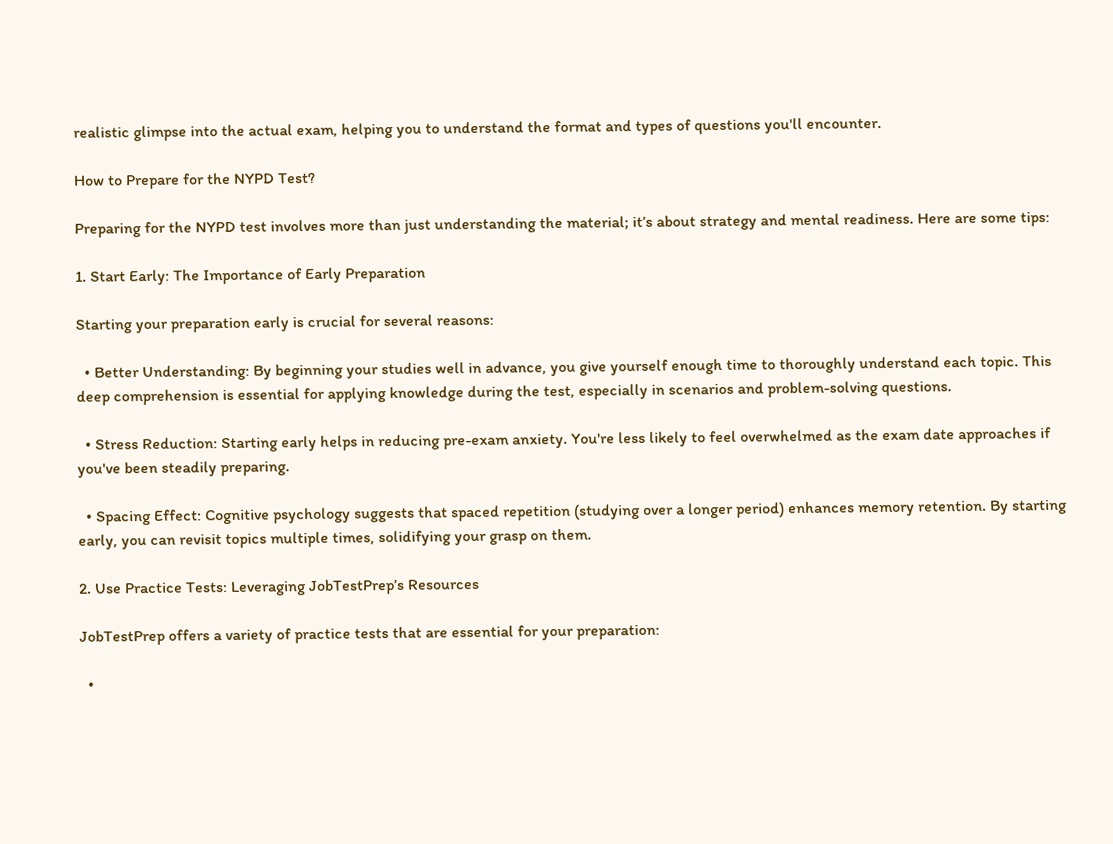realistic glimpse into the actual exam, helping you to understand the format and types of questions you'll encounter.

How to Prepare for the NYPD Test?

Preparing for the NYPD test involves more than just understanding the material; it’s about strategy and mental readiness. Here are some tips:

1. Start Early: The Importance of Early Preparation

Starting your preparation early is crucial for several reasons:

  • Better Understanding: By beginning your studies well in advance, you give yourself enough time to thoroughly understand each topic. This deep comprehension is essential for applying knowledge during the test, especially in scenarios and problem-solving questions.

  • Stress Reduction: Starting early helps in reducing pre-exam anxiety. You're less likely to feel overwhelmed as the exam date approaches if you've been steadily preparing.

  • Spacing Effect: Cognitive psychology suggests that spaced repetition (studying over a longer period) enhances memory retention. By starting early, you can revisit topics multiple times, solidifying your grasp on them.

2. Use Practice Tests: Leveraging JobTestPrep’s Resources

JobTestPrep offers a variety of practice tests that are essential for your preparation:

  •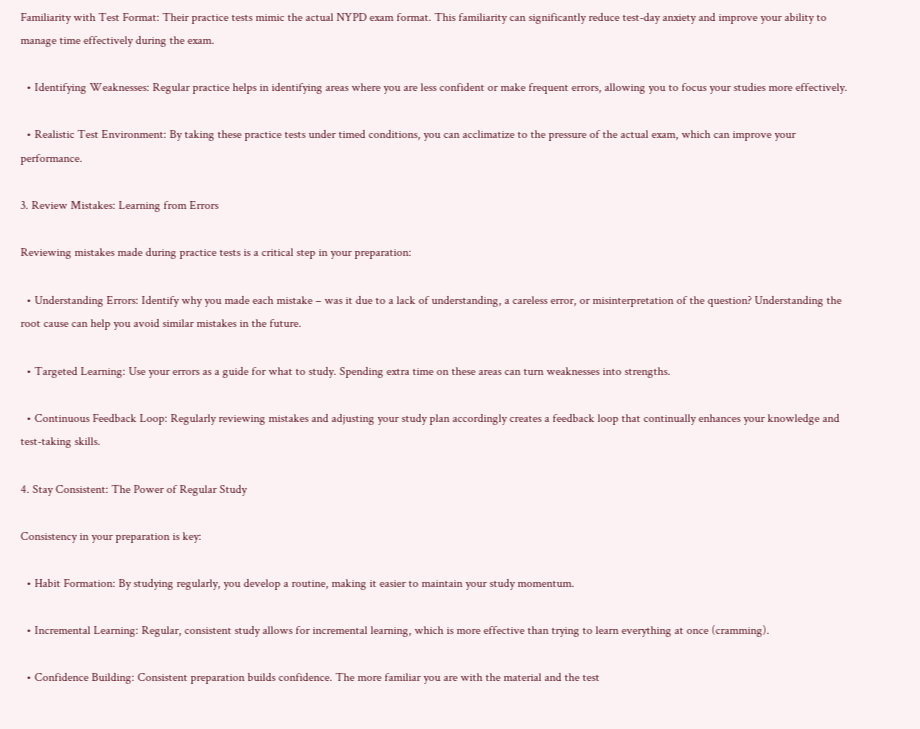Familiarity with Test Format: Their practice tests mimic the actual NYPD exam format. This familiarity can significantly reduce test-day anxiety and improve your ability to manage time effectively during the exam.

  • Identifying Weaknesses: Regular practice helps in identifying areas where you are less confident or make frequent errors, allowing you to focus your studies more effectively.

  • Realistic Test Environment: By taking these practice tests under timed conditions, you can acclimatize to the pressure of the actual exam, which can improve your performance.

3. Review Mistakes: Learning from Errors

Reviewing mistakes made during practice tests is a critical step in your preparation:

  • Understanding Errors: Identify why you made each mistake – was it due to a lack of understanding, a careless error, or misinterpretation of the question? Understanding the root cause can help you avoid similar mistakes in the future.

  • Targeted Learning: Use your errors as a guide for what to study. Spending extra time on these areas can turn weaknesses into strengths.

  • Continuous Feedback Loop: Regularly reviewing mistakes and adjusting your study plan accordingly creates a feedback loop that continually enhances your knowledge and test-taking skills.

4. Stay Consistent: The Power of Regular Study

Consistency in your preparation is key:

  • Habit Formation: By studying regularly, you develop a routine, making it easier to maintain your study momentum.

  • Incremental Learning: Regular, consistent study allows for incremental learning, which is more effective than trying to learn everything at once (cramming).

  • Confidence Building: Consistent preparation builds confidence. The more familiar you are with the material and the test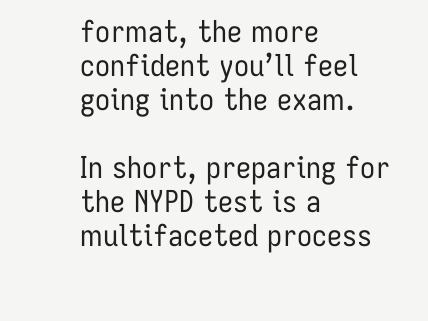format, the more confident you’ll feel going into the exam.

In short, preparing for the NYPD test is a multifaceted process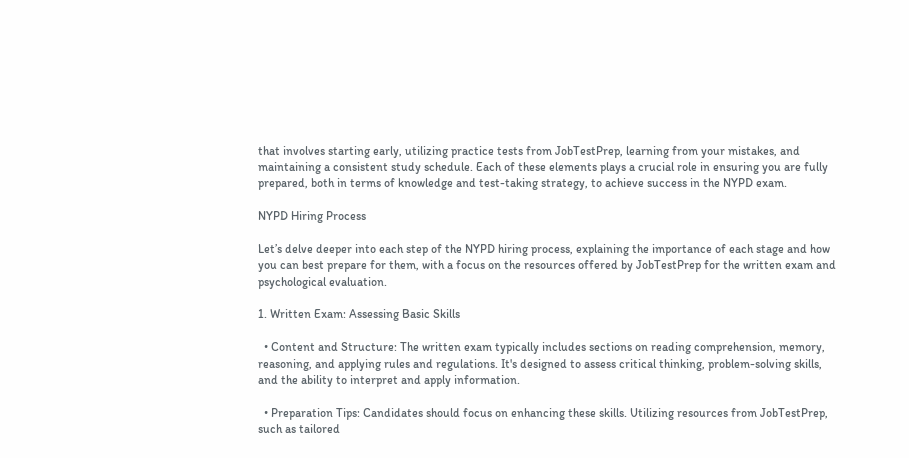that involves starting early, utilizing practice tests from JobTestPrep, learning from your mistakes, and maintaining a consistent study schedule. Each of these elements plays a crucial role in ensuring you are fully prepared, both in terms of knowledge and test-taking strategy, to achieve success in the NYPD exam.

NYPD Hiring Process

Let’s delve deeper into each step of the NYPD hiring process, explaining the importance of each stage and how you can best prepare for them, with a focus on the resources offered by JobTestPrep for the written exam and psychological evaluation.

1. Written Exam: Assessing Basic Skills

  • Content and Structure: The written exam typically includes sections on reading comprehension, memory, reasoning, and applying rules and regulations. It's designed to assess critical thinking, problem-solving skills, and the ability to interpret and apply information.

  • Preparation Tips: Candidates should focus on enhancing these skills. Utilizing resources from JobTestPrep, such as tailored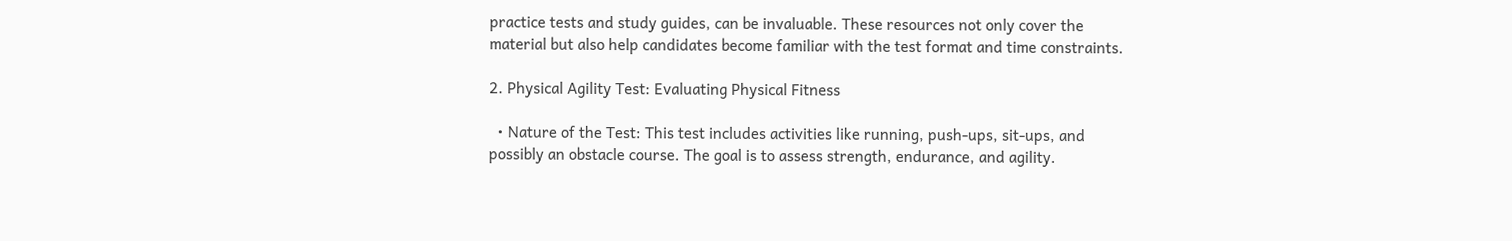practice tests and study guides, can be invaluable. These resources not only cover the material but also help candidates become familiar with the test format and time constraints.

2. Physical Agility Test: Evaluating Physical Fitness

  • Nature of the Test: This test includes activities like running, push-ups, sit-ups, and possibly an obstacle course. The goal is to assess strength, endurance, and agility.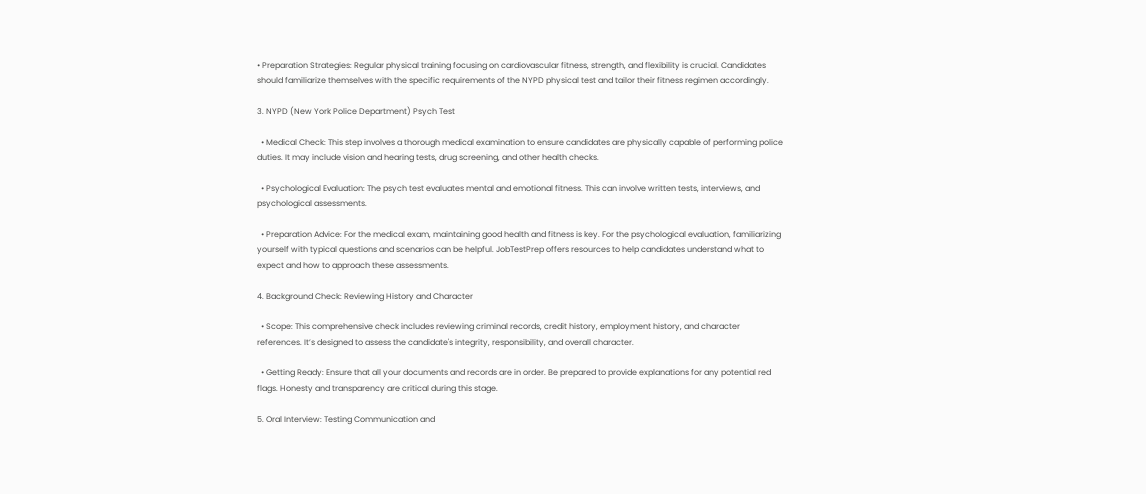• Preparation Strategies: Regular physical training focusing on cardiovascular fitness, strength, and flexibility is crucial. Candidates should familiarize themselves with the specific requirements of the NYPD physical test and tailor their fitness regimen accordingly.

3. NYPD (New York Police Department) Psych Test

  • Medical Check: This step involves a thorough medical examination to ensure candidates are physically capable of performing police duties. It may include vision and hearing tests, drug screening, and other health checks.

  • Psychological Evaluation: The psych test evaluates mental and emotional fitness. This can involve written tests, interviews, and psychological assessments.

  • Preparation Advice: For the medical exam, maintaining good health and fitness is key. For the psychological evaluation, familiarizing yourself with typical questions and scenarios can be helpful. JobTestPrep offers resources to help candidates understand what to expect and how to approach these assessments.

4. Background Check: Reviewing History and Character

  • Scope: This comprehensive check includes reviewing criminal records, credit history, employment history, and character references. It’s designed to assess the candidate's integrity, responsibility, and overall character.

  • Getting Ready: Ensure that all your documents and records are in order. Be prepared to provide explanations for any potential red flags. Honesty and transparency are critical during this stage.

5. Oral Interview: Testing Communication and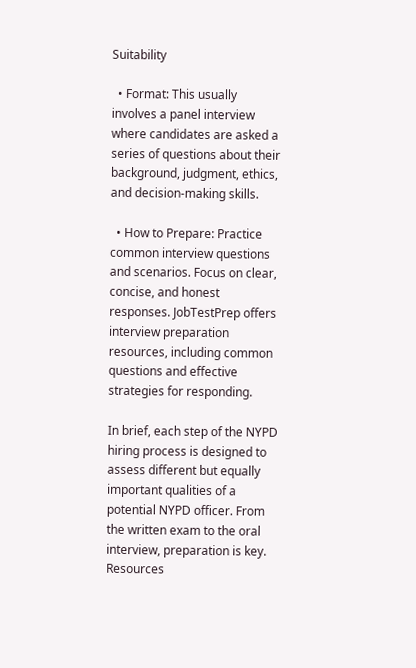Suitability

  • Format: This usually involves a panel interview where candidates are asked a series of questions about their background, judgment, ethics, and decision-making skills.

  • How to Prepare: Practice common interview questions and scenarios. Focus on clear, concise, and honest responses. JobTestPrep offers interview preparation resources, including common questions and effective strategies for responding.

In brief, each step of the NYPD hiring process is designed to assess different but equally important qualities of a potential NYPD officer. From the written exam to the oral interview, preparation is key. Resources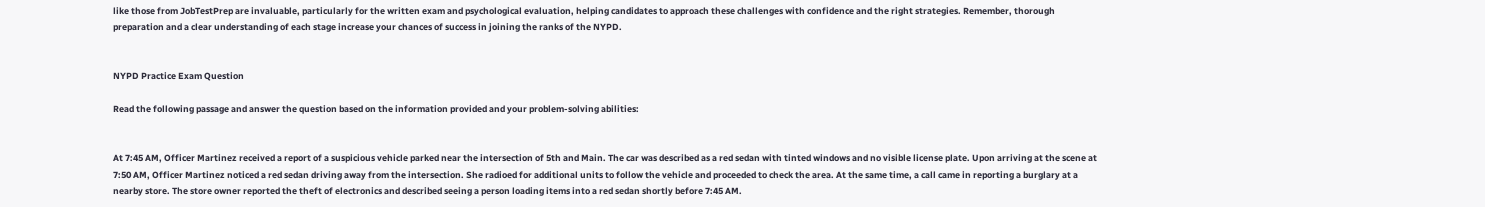like those from JobTestPrep are invaluable, particularly for the written exam and psychological evaluation, helping candidates to approach these challenges with confidence and the right strategies. Remember, thorough preparation and a clear understanding of each stage increase your chances of success in joining the ranks of the NYPD.


NYPD Practice Exam Question

Read the following passage and answer the question based on the information provided and your problem-solving abilities:


At 7:45 AM, Officer Martinez received a report of a suspicious vehicle parked near the intersection of 5th and Main. The car was described as a red sedan with tinted windows and no visible license plate. Upon arriving at the scene at 7:50 AM, Officer Martinez noticed a red sedan driving away from the intersection. She radioed for additional units to follow the vehicle and proceeded to check the area. At the same time, a call came in reporting a burglary at a nearby store. The store owner reported the theft of electronics and described seeing a person loading items into a red sedan shortly before 7:45 AM.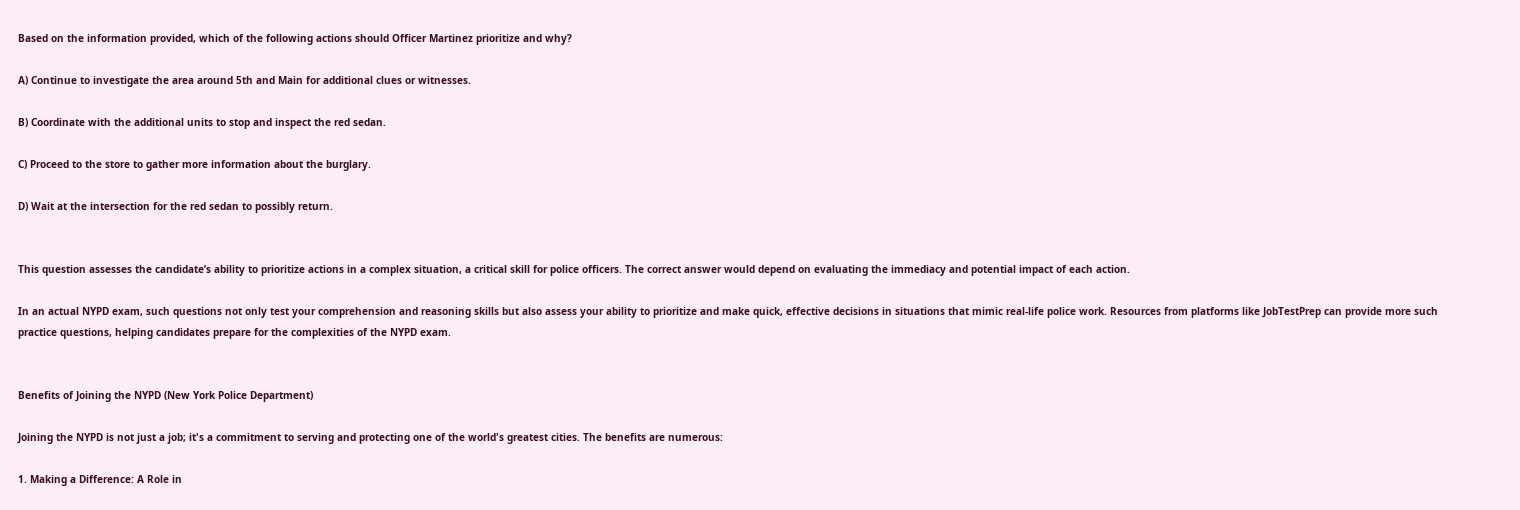Based on the information provided, which of the following actions should Officer Martinez prioritize and why?

A) Continue to investigate the area around 5th and Main for additional clues or witnesses.

B) Coordinate with the additional units to stop and inspect the red sedan.

C) Proceed to the store to gather more information about the burglary.

D) Wait at the intersection for the red sedan to possibly return.


This question assesses the candidate’s ability to prioritize actions in a complex situation, a critical skill for police officers. The correct answer would depend on evaluating the immediacy and potential impact of each action.

In an actual NYPD exam, such questions not only test your comprehension and reasoning skills but also assess your ability to prioritize and make quick, effective decisions in situations that mimic real-life police work. Resources from platforms like JobTestPrep can provide more such practice questions, helping candidates prepare for the complexities of the NYPD exam.


Benefits of Joining the NYPD (New York Police Department)

Joining the NYPD is not just a job; it's a commitment to serving and protecting one of the world's greatest cities. The benefits are numerous:

1. Making a Difference: A Role in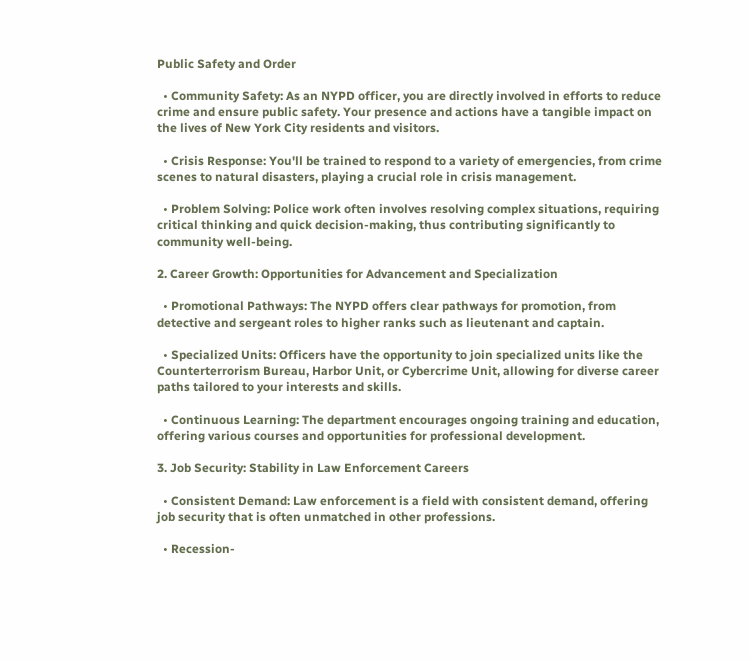Public Safety and Order

  • Community Safety: As an NYPD officer, you are directly involved in efforts to reduce crime and ensure public safety. Your presence and actions have a tangible impact on the lives of New York City residents and visitors.

  • Crisis Response: You'll be trained to respond to a variety of emergencies, from crime scenes to natural disasters, playing a crucial role in crisis management.

  • Problem Solving: Police work often involves resolving complex situations, requiring critical thinking and quick decision-making, thus contributing significantly to community well-being.

2. Career Growth: Opportunities for Advancement and Specialization

  • Promotional Pathways: The NYPD offers clear pathways for promotion, from detective and sergeant roles to higher ranks such as lieutenant and captain.

  • Specialized Units: Officers have the opportunity to join specialized units like the Counterterrorism Bureau, Harbor Unit, or Cybercrime Unit, allowing for diverse career paths tailored to your interests and skills.

  • Continuous Learning: The department encourages ongoing training and education, offering various courses and opportunities for professional development.

3. Job Security: Stability in Law Enforcement Careers

  • Consistent Demand: Law enforcement is a field with consistent demand, offering job security that is often unmatched in other professions.

  • Recession-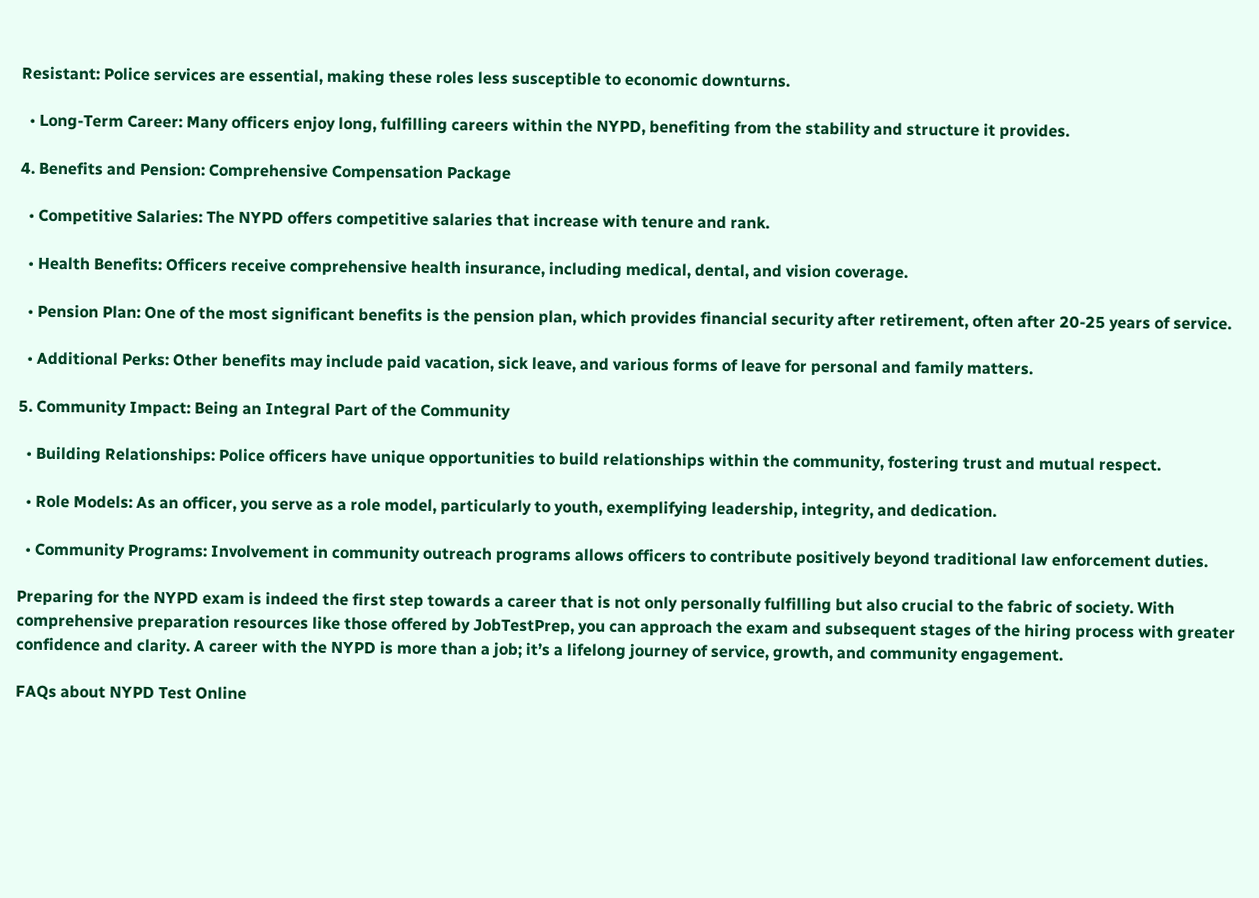Resistant: Police services are essential, making these roles less susceptible to economic downturns.

  • Long-Term Career: Many officers enjoy long, fulfilling careers within the NYPD, benefiting from the stability and structure it provides.

4. Benefits and Pension: Comprehensive Compensation Package

  • Competitive Salaries: The NYPD offers competitive salaries that increase with tenure and rank.

  • Health Benefits: Officers receive comprehensive health insurance, including medical, dental, and vision coverage.

  • Pension Plan: One of the most significant benefits is the pension plan, which provides financial security after retirement, often after 20-25 years of service.

  • Additional Perks: Other benefits may include paid vacation, sick leave, and various forms of leave for personal and family matters.

5. Community Impact: Being an Integral Part of the Community

  • Building Relationships: Police officers have unique opportunities to build relationships within the community, fostering trust and mutual respect.

  • Role Models: As an officer, you serve as a role model, particularly to youth, exemplifying leadership, integrity, and dedication.

  • Community Programs: Involvement in community outreach programs allows officers to contribute positively beyond traditional law enforcement duties.

Preparing for the NYPD exam is indeed the first step towards a career that is not only personally fulfilling but also crucial to the fabric of society. With comprehensive preparation resources like those offered by JobTestPrep, you can approach the exam and subsequent stages of the hiring process with greater confidence and clarity. A career with the NYPD is more than a job; it’s a lifelong journey of service, growth, and community engagement.

FAQs about NYPD Test Online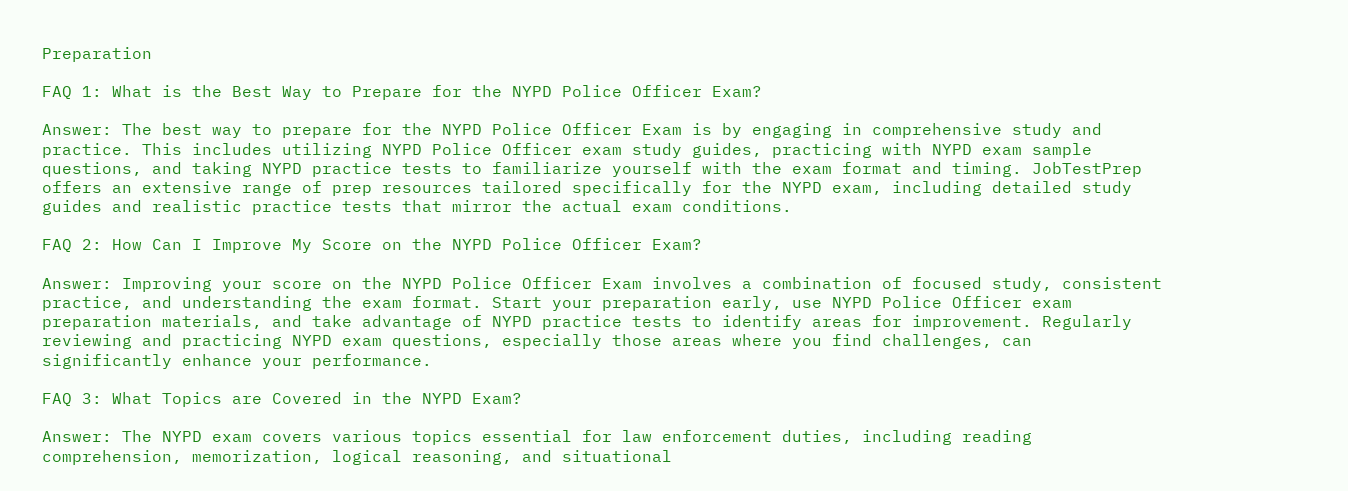Preparation

FAQ 1: What is the Best Way to Prepare for the NYPD Police Officer Exam?

Answer: The best way to prepare for the NYPD Police Officer Exam is by engaging in comprehensive study and practice. This includes utilizing NYPD Police Officer exam study guides, practicing with NYPD exam sample questions, and taking NYPD practice tests to familiarize yourself with the exam format and timing. JobTestPrep offers an extensive range of prep resources tailored specifically for the NYPD exam, including detailed study guides and realistic practice tests that mirror the actual exam conditions.

FAQ 2: How Can I Improve My Score on the NYPD Police Officer Exam?

Answer: Improving your score on the NYPD Police Officer Exam involves a combination of focused study, consistent practice, and understanding the exam format. Start your preparation early, use NYPD Police Officer exam preparation materials, and take advantage of NYPD practice tests to identify areas for improvement. Regularly reviewing and practicing NYPD exam questions, especially those areas where you find challenges, can significantly enhance your performance.

FAQ 3: What Topics are Covered in the NYPD Exam?

Answer: The NYPD exam covers various topics essential for law enforcement duties, including reading comprehension, memorization, logical reasoning, and situational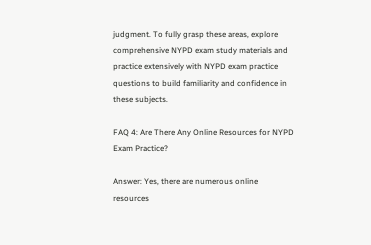judgment. To fully grasp these areas, explore comprehensive NYPD exam study materials and practice extensively with NYPD exam practice questions to build familiarity and confidence in these subjects.

FAQ 4: Are There Any Online Resources for NYPD Exam Practice?

Answer: Yes, there are numerous online resources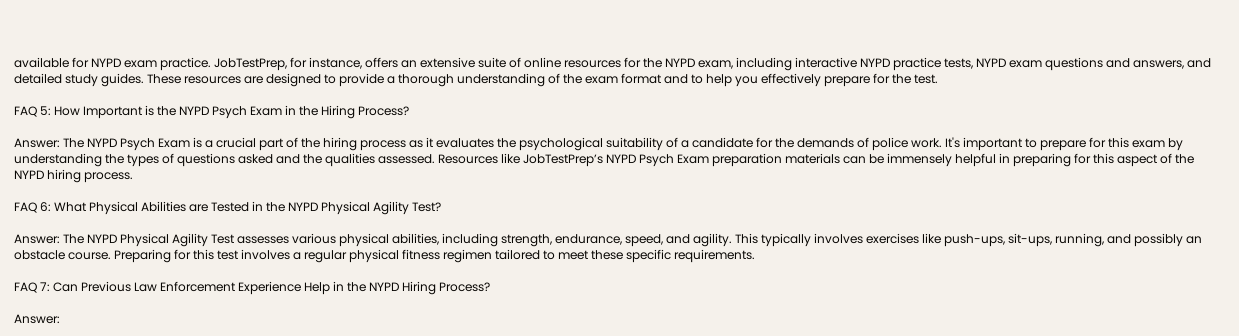available for NYPD exam practice. JobTestPrep, for instance, offers an extensive suite of online resources for the NYPD exam, including interactive NYPD practice tests, NYPD exam questions and answers, and detailed study guides. These resources are designed to provide a thorough understanding of the exam format and to help you effectively prepare for the test.

FAQ 5: How Important is the NYPD Psych Exam in the Hiring Process?

Answer: The NYPD Psych Exam is a crucial part of the hiring process as it evaluates the psychological suitability of a candidate for the demands of police work. It's important to prepare for this exam by understanding the types of questions asked and the qualities assessed. Resources like JobTestPrep’s NYPD Psych Exam preparation materials can be immensely helpful in preparing for this aspect of the NYPD hiring process.

FAQ 6: What Physical Abilities are Tested in the NYPD Physical Agility Test?

Answer: The NYPD Physical Agility Test assesses various physical abilities, including strength, endurance, speed, and agility. This typically involves exercises like push-ups, sit-ups, running, and possibly an obstacle course. Preparing for this test involves a regular physical fitness regimen tailored to meet these specific requirements.

FAQ 7: Can Previous Law Enforcement Experience Help in the NYPD Hiring Process?

Answer: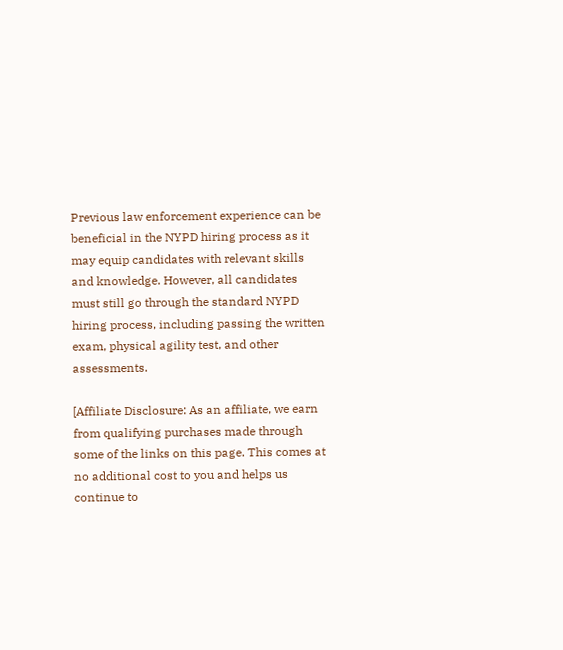Previous law enforcement experience can be beneficial in the NYPD hiring process as it may equip candidates with relevant skills and knowledge. However, all candidates must still go through the standard NYPD hiring process, including passing the written exam, physical agility test, and other assessments.

[Affiliate Disclosure: As an affiliate, we earn from qualifying purchases made through some of the links on this page. This comes at no additional cost to you and helps us continue to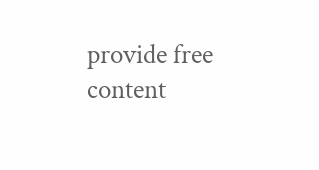provide free content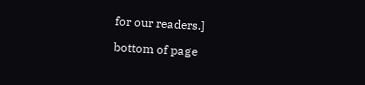for our readers.]

bottom of page